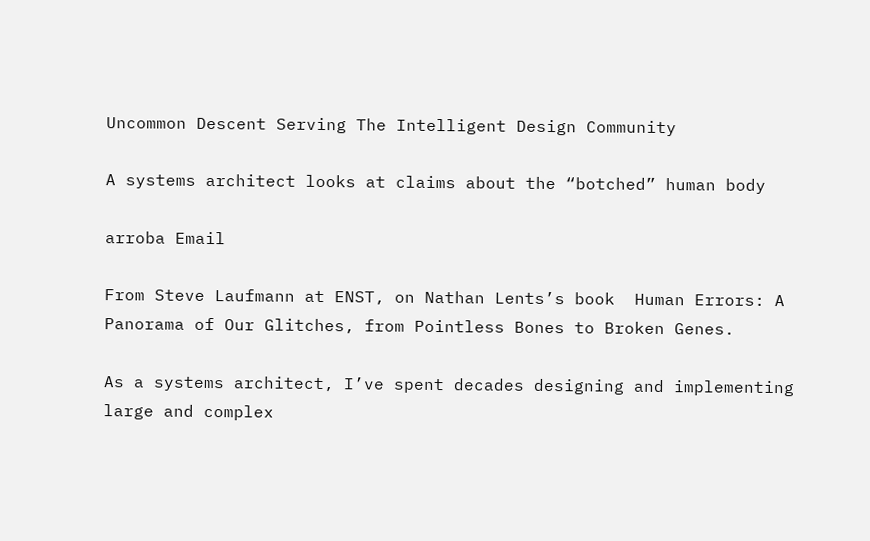Uncommon Descent Serving The Intelligent Design Community

A systems architect looks at claims about the “botched” human body

arroba Email

From Steve Laufmann at ENST, on Nathan Lents’s book  Human Errors: A Panorama of Our Glitches, from Pointless Bones to Broken Genes.

As a systems architect, I’ve spent decades designing and implementing large and complex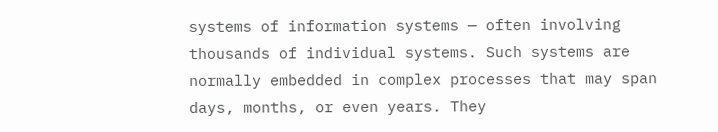systems of information systems — often involving thousands of individual systems. Such systems are normally embedded in complex processes that may span days, months, or even years. They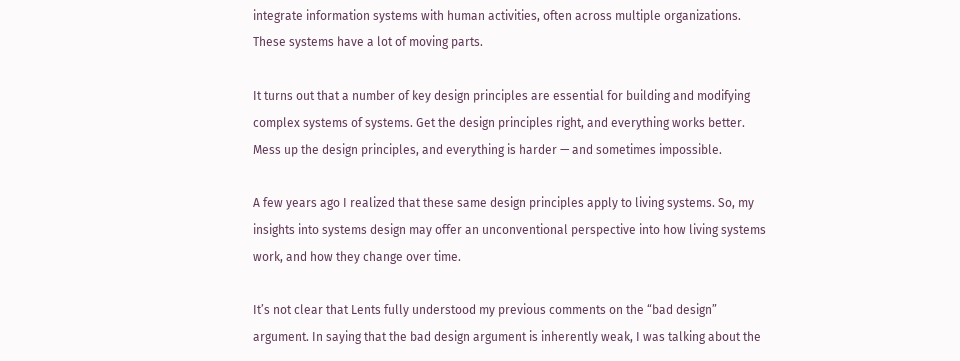integrate information systems with human activities, often across multiple organizations. These systems have a lot of moving parts.

It turns out that a number of key design principles are essential for building and modifying complex systems of systems. Get the design principles right, and everything works better. Mess up the design principles, and everything is harder — and sometimes impossible.

A few years ago I realized that these same design principles apply to living systems. So, my insights into systems design may offer an unconventional perspective into how living systems work, and how they change over time.

It’s not clear that Lents fully understood my previous comments on the “bad design” argument. In saying that the bad design argument is inherently weak, I was talking about the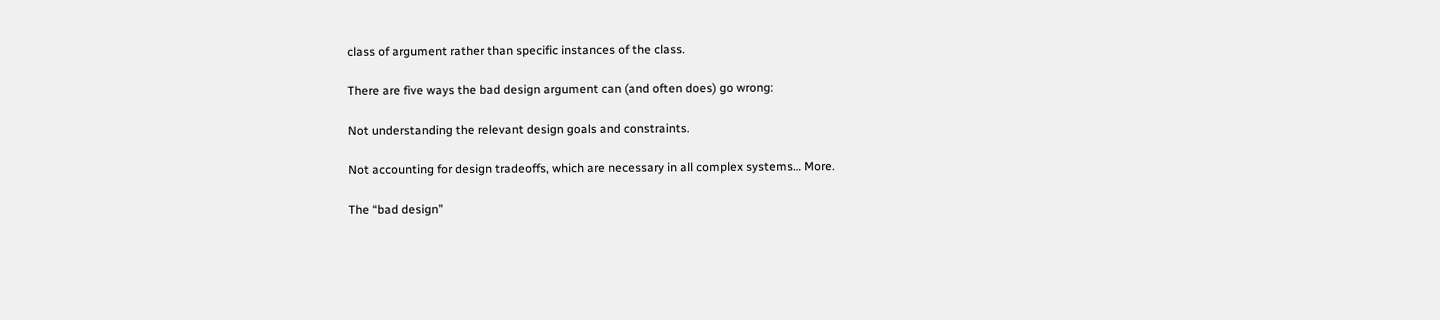class of argument rather than specific instances of the class.

There are five ways the bad design argument can (and often does) go wrong:

Not understanding the relevant design goals and constraints.

Not accounting for design tradeoffs, which are necessary in all complex systems… More.

The “bad design”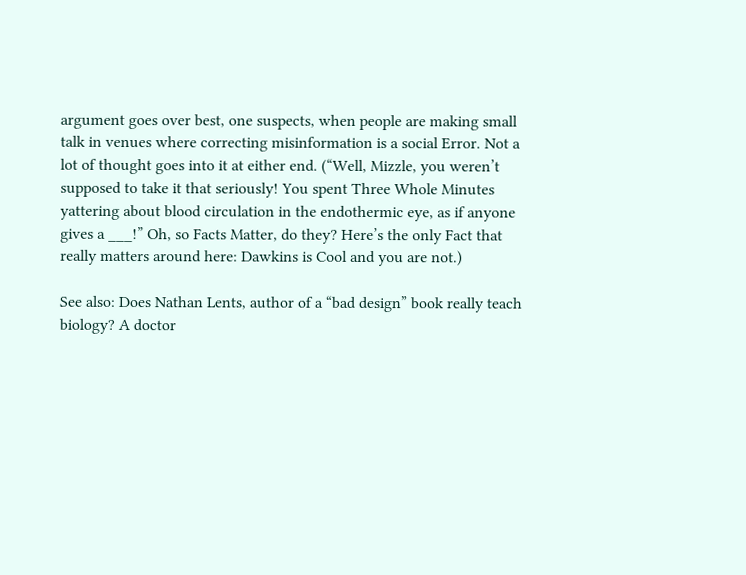argument goes over best, one suspects, when people are making small talk in venues where correcting misinformation is a social Error. Not a lot of thought goes into it at either end. (“Well, Mizzle, you weren’t supposed to take it that seriously! You spent Three Whole Minutes yattering about blood circulation in the endothermic eye, as if anyone gives a ___!” Oh, so Facts Matter, do they? Here’s the only Fact that really matters around here: Dawkins is Cool and you are not.)

See also: Does Nathan Lents, author of a “bad design” book really teach biology? A doctor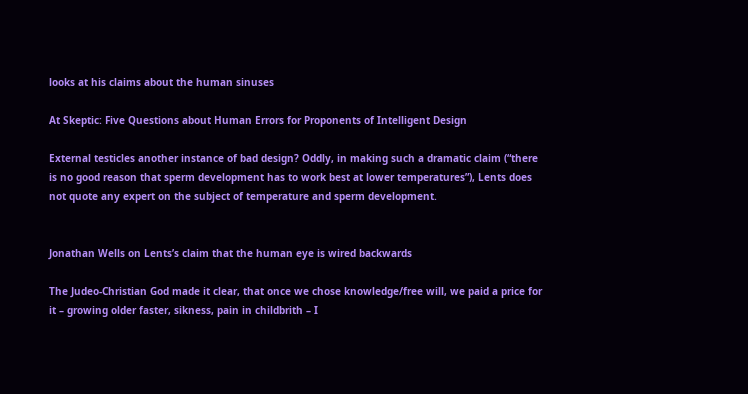looks at his claims about the human sinuses

At Skeptic: Five Questions about Human Errors for Proponents of Intelligent Design

External testicles another instance of bad design? Oddly, in making such a dramatic claim (“there is no good reason that sperm development has to work best at lower temperatures”), Lents does not quote any expert on the subject of temperature and sperm development.


Jonathan Wells on Lents’s claim that the human eye is wired backwards

The Judeo-Christian God made it clear, that once we chose knowledge/free will, we paid a price for it – growing older faster, sikness, pain in childbrith – I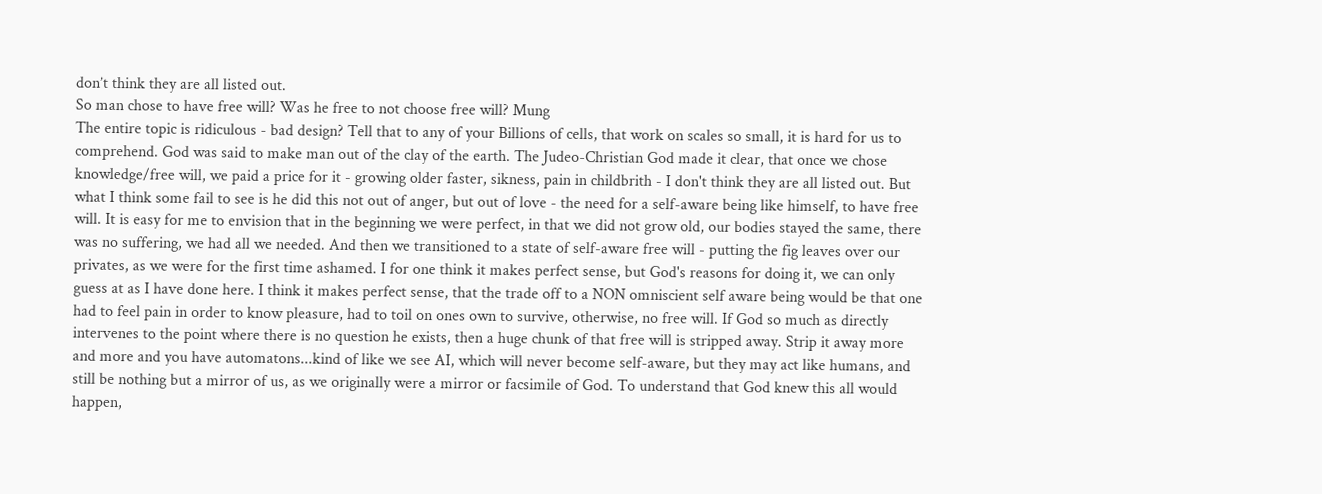don’t think they are all listed out.
So man chose to have free will? Was he free to not choose free will? Mung
The entire topic is ridiculous - bad design? Tell that to any of your Billions of cells, that work on scales so small, it is hard for us to comprehend. God was said to make man out of the clay of the earth. The Judeo-Christian God made it clear, that once we chose knowledge/free will, we paid a price for it - growing older faster, sikness, pain in childbrith - I don't think they are all listed out. But what I think some fail to see is he did this not out of anger, but out of love - the need for a self-aware being like himself, to have free will. It is easy for me to envision that in the beginning we were perfect, in that we did not grow old, our bodies stayed the same, there was no suffering, we had all we needed. And then we transitioned to a state of self-aware free will - putting the fig leaves over our privates, as we were for the first time ashamed. I for one think it makes perfect sense, but God's reasons for doing it, we can only guess at as I have done here. I think it makes perfect sense, that the trade off to a NON omniscient self aware being would be that one had to feel pain in order to know pleasure, had to toil on ones own to survive, otherwise, no free will. If God so much as directly intervenes to the point where there is no question he exists, then a huge chunk of that free will is stripped away. Strip it away more and more and you have automatons...kind of like we see AI, which will never become self-aware, but they may act like humans, and still be nothing but a mirror of us, as we originally were a mirror or facsimile of God. To understand that God knew this all would happen,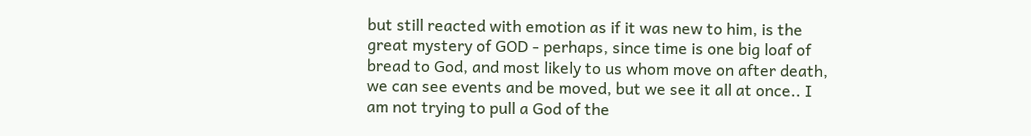but still reacted with emotion as if it was new to him, is the great mystery of GOD - perhaps, since time is one big loaf of bread to God, and most likely to us whom move on after death, we can see events and be moved, but we see it all at once.. I am not trying to pull a God of the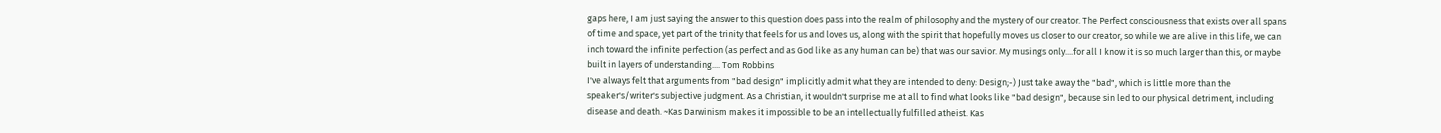gaps here, I am just saying the answer to this question does pass into the realm of philosophy and the mystery of our creator. The Perfect consciousness that exists over all spans of time and space, yet part of the trinity that feels for us and loves us, along with the spirit that hopefully moves us closer to our creator, so while we are alive in this life, we can inch toward the infinite perfection (as perfect and as God like as any human can be) that was our savior. My musings only....for all I know it is so much larger than this, or maybe built in layers of understanding.... Tom Robbins
I've always felt that arguments from "bad design" implicitly admit what they are intended to deny: Design;-) Just take away the "bad", which is little more than the speaker's/writer's subjective judgment. As a Christian, it wouldn't surprise me at all to find what looks like "bad design", because sin led to our physical detriment, including disease and death. ~Kas Darwinism makes it impossible to be an intellectually fulfilled atheist. Kas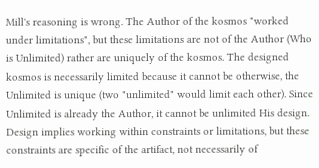Mill's reasoning is wrong. The Author of the kosmos "worked under limitations", but these limitations are not of the Author (Who is Unlimited) rather are uniquely of the kosmos. The designed kosmos is necessarily limited because it cannot be otherwise, the Unlimited is unique (two "unlimited" would limit each other). Since Unlimited is already the Author, it cannot be unlimited His design. Design implies working within constraints or limitations, but these constraints are specific of the artifact, not necessarily of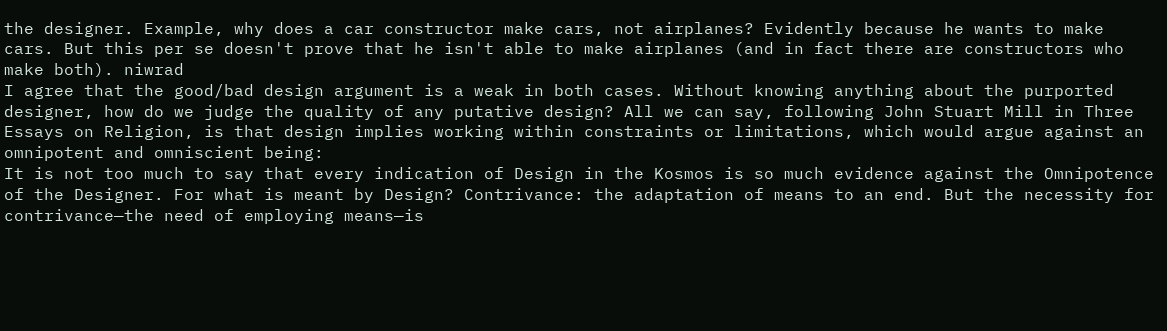the designer. Example, why does a car constructor make cars, not airplanes? Evidently because he wants to make cars. But this per se doesn't prove that he isn't able to make airplanes (and in fact there are constructors who make both). niwrad
I agree that the good/bad design argument is a weak in both cases. Without knowing anything about the purported designer, how do we judge the quality of any putative design? All we can say, following John Stuart Mill in Three Essays on Religion, is that design implies working within constraints or limitations, which would argue against an omnipotent and omniscient being:
It is not too much to say that every indication of Design in the Kosmos is so much evidence against the Omnipotence of the Designer. For what is meant by Design? Contrivance: the adaptation of means to an end. But the necessity for contrivance—the need of employing means—is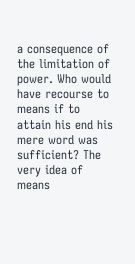a consequence of the limitation of power. Who would have recourse to means if to attain his end his mere word was sufficient? The very idea of means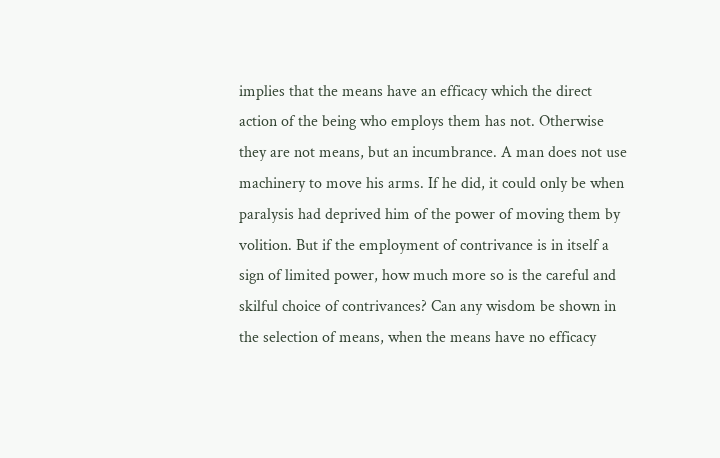implies that the means have an efficacy which the direct action of the being who employs them has not. Otherwise they are not means, but an incumbrance. A man does not use machinery to move his arms. If he did, it could only be when paralysis had deprived him of the power of moving them by volition. But if the employment of contrivance is in itself a sign of limited power, how much more so is the careful and skilful choice of contrivances? Can any wisdom be shown in the selection of means, when the means have no efficacy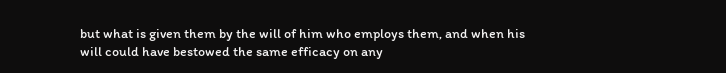but what is given them by the will of him who employs them, and when his will could have bestowed the same efficacy on any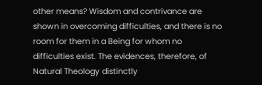other means? Wisdom and contrivance are shown in overcoming difficulties, and there is no room for them in a Being for whom no difficulties exist. The evidences, therefore, of Natural Theology distinctly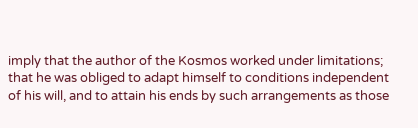imply that the author of the Kosmos worked under limitations; that he was obliged to adapt himself to conditions independent of his will, and to attain his ends by such arrangements as those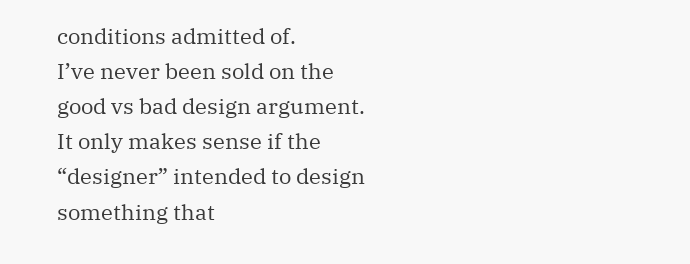conditions admitted of.
I’ve never been sold on the good vs bad design argument. It only makes sense if the “designer” intended to design something that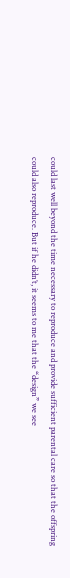could last well beyond the time necessary to reproduce and provide sufficient parental care so that the offspring could also reproduce. But if he didn’t, it seems to me that the “design” we see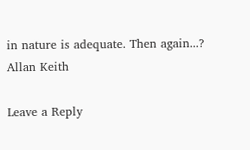in nature is adequate. Then again...? Allan Keith

Leave a Reply